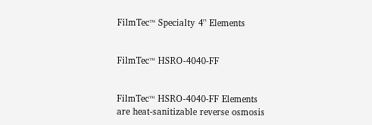FilmTec™ Specialty 4" Elements


FilmTec™ HSRO-4040-FF


FilmTec™ HSRO-4040-FF Elements are heat-sanitizable reverse osmosis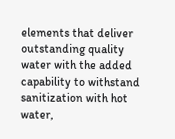elements that deliver outstanding quality water with the added capability to withstand sanitization with hot water,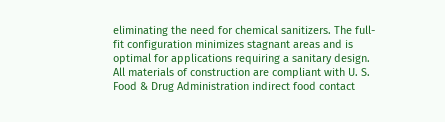eliminating the need for chemical sanitizers. The full-fit configuration minimizes stagnant areas and is optimal for applications requiring a sanitary design. All materials of construction are compliant with U. S. Food & Drug Administration indirect food contact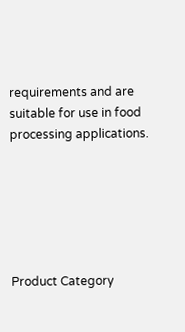requirements and are suitable for use in food processing applications.






Product Category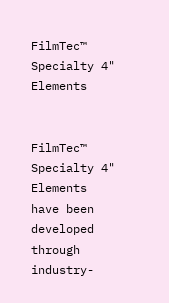FilmTec™ Specialty 4" Elements


FilmTec™ Specialty 4" Elements have been developed through industry-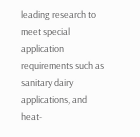leading research to meet special application requirements such as sanitary dairy applications, and heat-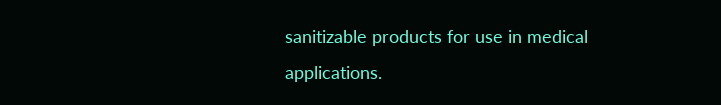sanitizable products for use in medical applications.